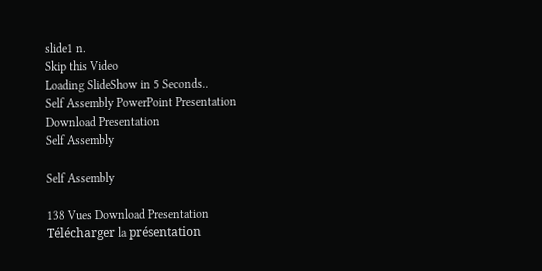slide1 n.
Skip this Video
Loading SlideShow in 5 Seconds..
Self Assembly PowerPoint Presentation
Download Presentation
Self Assembly

Self Assembly

138 Vues Download Presentation
Télécharger la présentation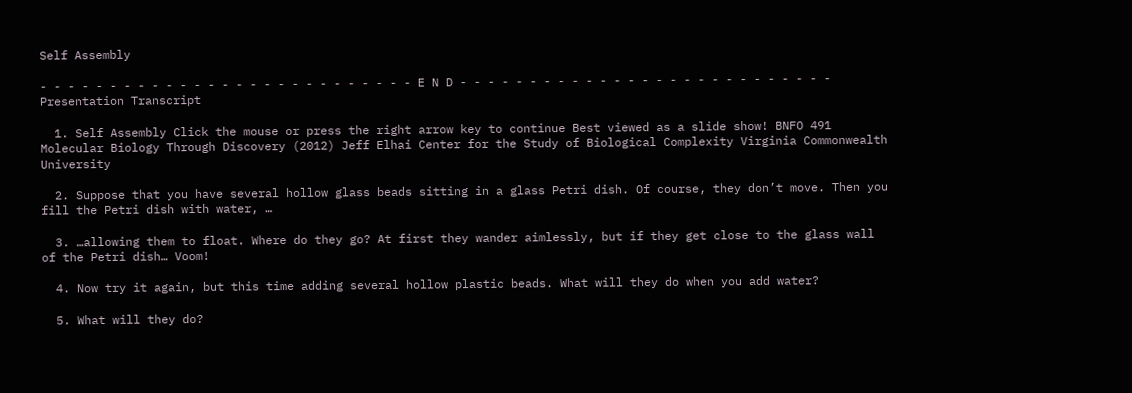Self Assembly

- - - - - - - - - - - - - - - - - - - - - - - - - - - E N D - - - - - - - - - - - - - - - - - - - - - - - - - - -
Presentation Transcript

  1. Self Assembly Click the mouse or press the right arrow key to continue Best viewed as a slide show! BNFO 491 Molecular Biology Through Discovery (2012) Jeff Elhai Center for the Study of Biological Complexity Virginia Commonwealth University

  2. Suppose that you have several hollow glass beads sitting in a glass Petri dish. Of course, they don’t move. Then you fill the Petri dish with water, …

  3. …allowing them to float. Where do they go? At first they wander aimlessly, but if they get close to the glass wall of the Petri dish… Voom!

  4. Now try it again, but this time adding several hollow plastic beads. What will they do when you add water?

  5. What will they do?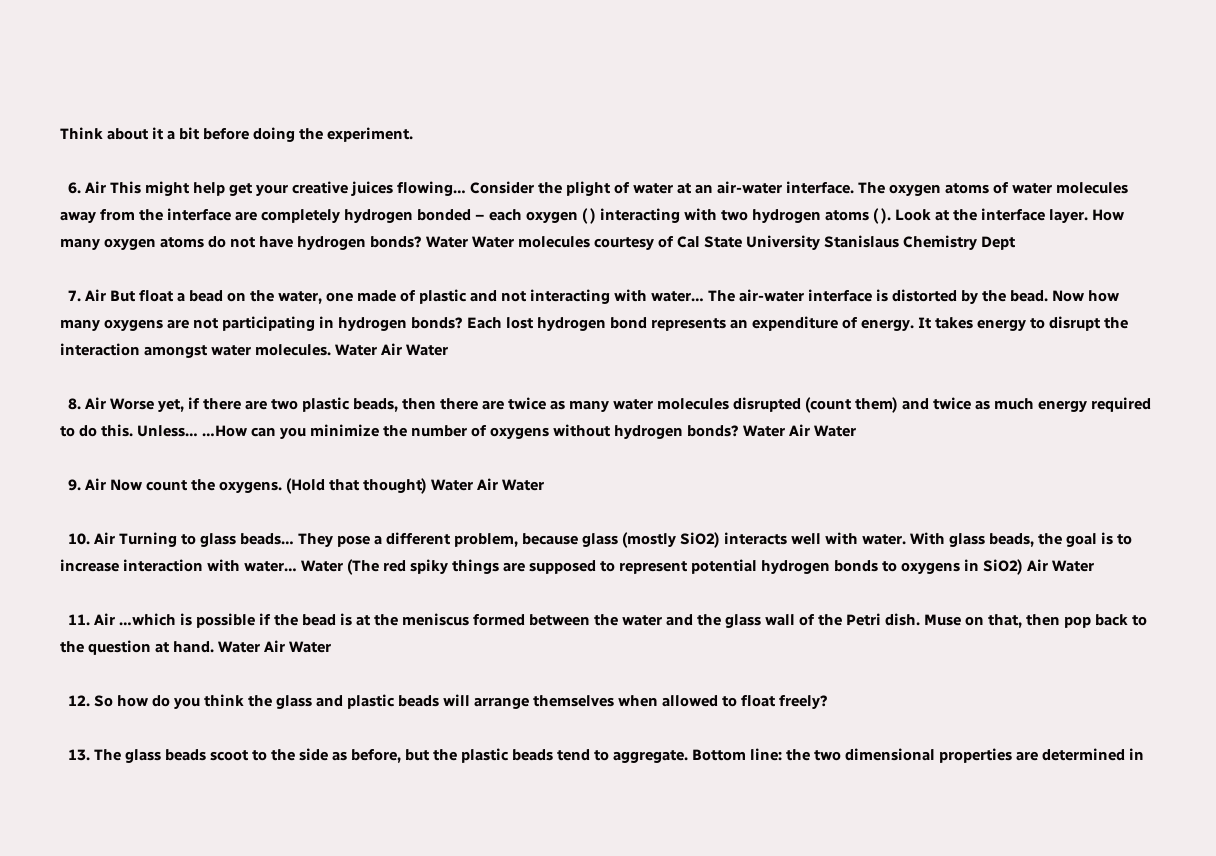Think about it a bit before doing the experiment.

  6. Air This might help get your creative juices flowing… Consider the plight of water at an air-water interface. The oxygen atoms of water molecules away from the interface are completely hydrogen bonded – each oxygen ( ) interacting with two hydrogen atoms ( ). Look at the interface layer. How many oxygen atoms do not have hydrogen bonds? Water Water molecules courtesy of Cal State University Stanislaus Chemistry Dept

  7. Air But float a bead on the water, one made of plastic and not interacting with water… The air-water interface is distorted by the bead. Now how many oxygens are not participating in hydrogen bonds? Each lost hydrogen bond represents an expenditure of energy. It takes energy to disrupt the interaction amongst water molecules. Water Air Water

  8. Air Worse yet, if there are two plastic beads, then there are twice as many water molecules disrupted (count them) and twice as much energy required to do this. Unless… …How can you minimize the number of oxygens without hydrogen bonds? Water Air Water

  9. Air Now count the oxygens. (Hold that thought) Water Air Water

  10. Air Turning to glass beads… They pose a different problem, because glass (mostly SiO2) interacts well with water. With glass beads, the goal is to increase interaction with water… Water (The red spiky things are supposed to represent potential hydrogen bonds to oxygens in SiO2) Air Water

  11. Air …which is possible if the bead is at the meniscus formed between the water and the glass wall of the Petri dish. Muse on that, then pop back to the question at hand. Water Air Water

  12. So how do you think the glass and plastic beads will arrange themselves when allowed to float freely?

  13. The glass beads scoot to the side as before, but the plastic beads tend to aggregate. Bottom line: the two dimensional properties are determined in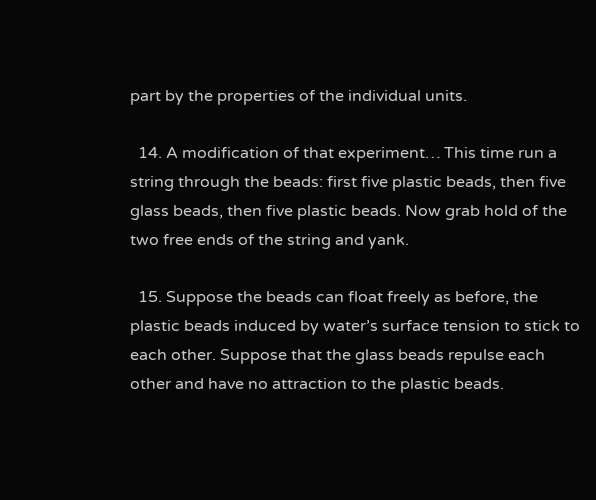part by the properties of the individual units.

  14. A modification of that experiment… This time run a string through the beads: first five plastic beads, then five glass beads, then five plastic beads. Now grab hold of the two free ends of the string and yank.

  15. Suppose the beads can float freely as before, the plastic beads induced by water’s surface tension to stick to each other. Suppose that the glass beads repulse each other and have no attraction to the plastic beads.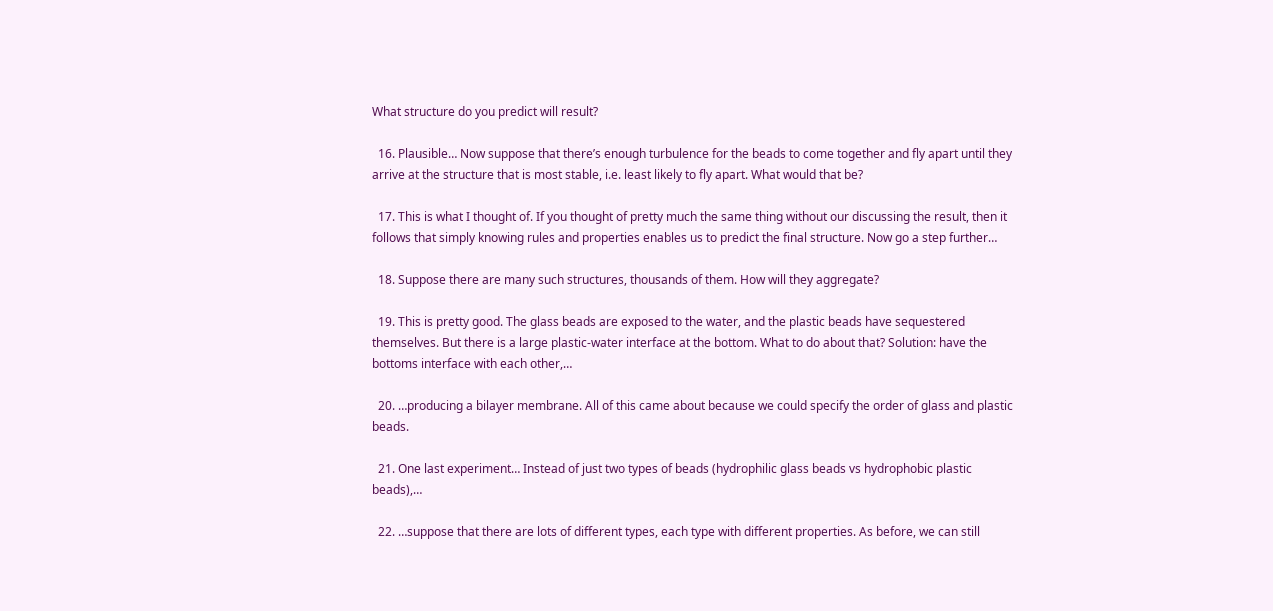What structure do you predict will result?

  16. Plausible… Now suppose that there’s enough turbulence for the beads to come together and fly apart until they arrive at the structure that is most stable, i.e. least likely to fly apart. What would that be?

  17. This is what I thought of. If you thought of pretty much the same thing without our discussing the result, then it follows that simply knowing rules and properties enables us to predict the final structure. Now go a step further…

  18. Suppose there are many such structures, thousands of them. How will they aggregate?

  19. This is pretty good. The glass beads are exposed to the water, and the plastic beads have sequestered themselves. But there is a large plastic-water interface at the bottom. What to do about that? Solution: have the bottoms interface with each other,…

  20. …producing a bilayer membrane. All of this came about because we could specify the order of glass and plastic beads.

  21. One last experiment… Instead of just two types of beads (hydrophilic glass beads vs hydrophobic plastic beads),…

  22. …suppose that there are lots of different types, each type with different properties. As before, we can still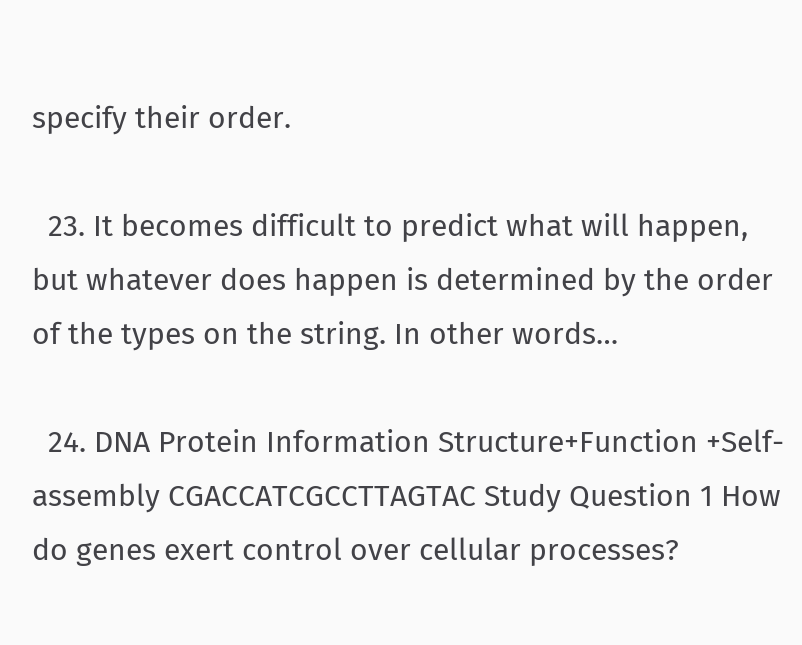specify their order.

  23. It becomes difficult to predict what will happen, but whatever does happen is determined by the order of the types on the string. In other words…

  24. DNA Protein Information Structure+Function +Self-assembly CGACCATCGCCTTAGTAC Study Question 1 How do genes exert control over cellular processes?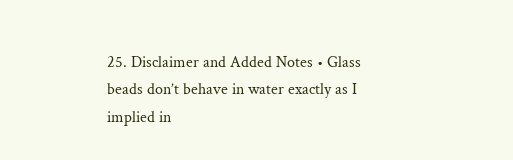25. Disclaimer and Added Notes • Glass beads don’t behave in water exactly as I implied in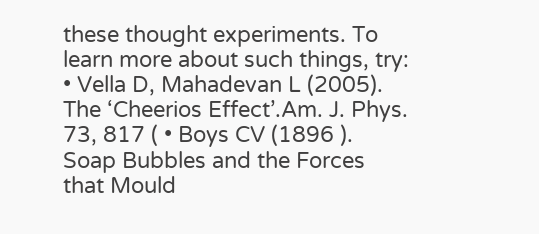these thought experiments. To learn more about such things, try: • Vella D, Mahadevan L (2005). The ‘Cheerios Effect’.Am. J. Phys. 73, 817 ( • Boys CV (1896 ). Soap Bubbles and the Forces that Mould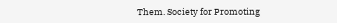Them. Society for Promoting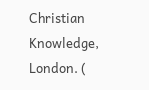Christian Knowledge, London. (